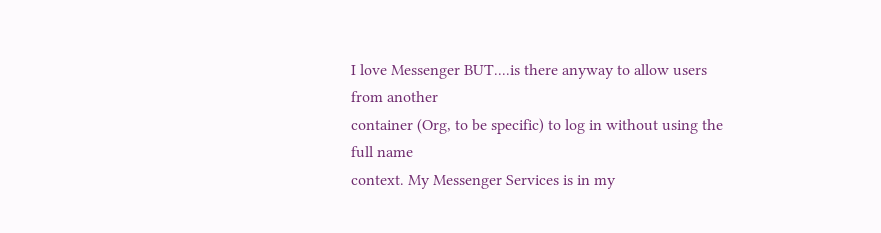I love Messenger BUT....is there anyway to allow users from another
container (Org, to be specific) to log in without using the full name
context. My Messenger Services is in my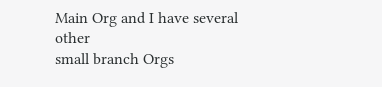Main Org and I have several other
small branch Orgs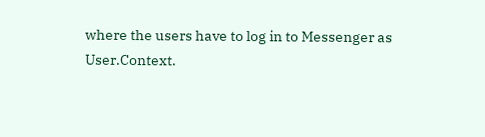where the users have to log in to Messenger as
User.Context.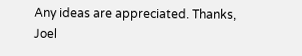Any ideas are appreciated. Thanks, Joel